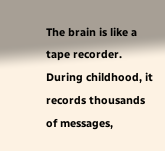The brain is like a tape recorder. During childhood, it records thousands of messages,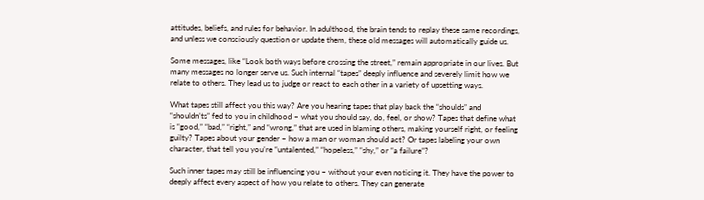attitudes, beliefs, and rules for behavior. In adulthood, the brain tends to replay these same recordings, and unless we consciously question or update them, these old messages will automatically guide us.

Some messages, like “Look both ways before crossing the street,” remain appropriate in our lives. But many messages no longer serve us. Such internal “tapes” deeply influence and severely limit how we relate to others. They lead us to judge or react to each other in a variety of upsetting ways.

What tapes still affect you this way? Are you hearing tapes that play back the “shoulds” and “shouldn’ts” fed to you in childhood – what you should say, do, feel, or show? Tapes that define what is “good,” “bad,” “right,” and “wrong,” that are used in blaming others, making yourself right, or feeling guilty? Tapes about your gender – how a man or woman should act? Or tapes labeling your own character, that tell you you’re “untalented,” “hopeless,” “shy,” or “a failure”?

Such inner tapes may still be influencing you – without your even noticing it. They have the power to deeply affect every aspect of how you relate to others. They can generate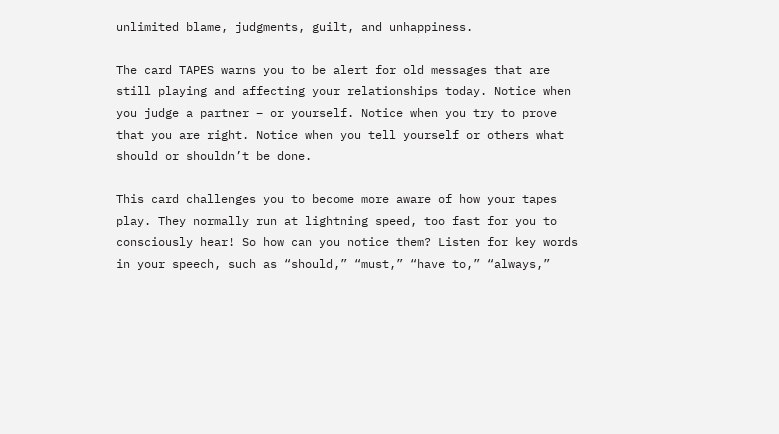unlimited blame, judgments, guilt, and unhappiness.

The card TAPES warns you to be alert for old messages that are still playing and affecting your relationships today. Notice when you judge a partner – or yourself. Notice when you try to prove that you are right. Notice when you tell yourself or others what should or shouldn’t be done.

This card challenges you to become more aware of how your tapes play. They normally run at lightning speed, too fast for you to consciously hear! So how can you notice them? Listen for key words in your speech, such as “should,” “must,” “have to,” “always,”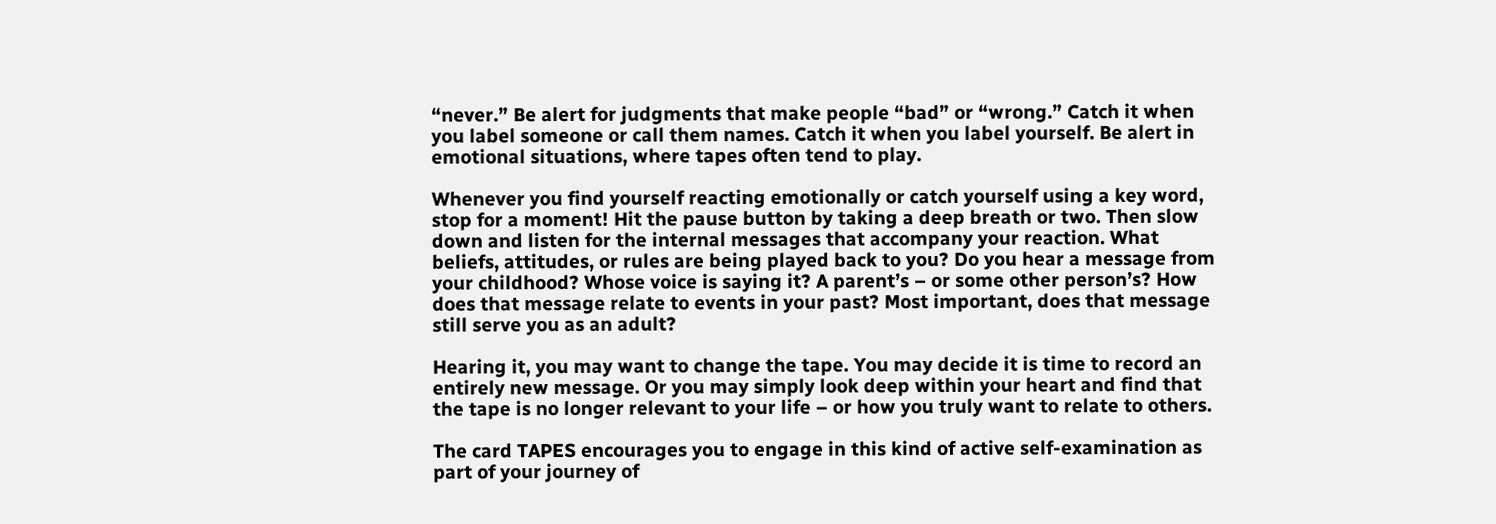“never.” Be alert for judgments that make people “bad” or “wrong.” Catch it when you label someone or call them names. Catch it when you label yourself. Be alert in emotional situations, where tapes often tend to play.

Whenever you find yourself reacting emotionally or catch yourself using a key word, stop for a moment! Hit the pause button by taking a deep breath or two. Then slow down and listen for the internal messages that accompany your reaction. What beliefs, attitudes, or rules are being played back to you? Do you hear a message from your childhood? Whose voice is saying it? A parent’s – or some other person’s? How does that message relate to events in your past? Most important, does that message still serve you as an adult?

Hearing it, you may want to change the tape. You may decide it is time to record an entirely new message. Or you may simply look deep within your heart and find that the tape is no longer relevant to your life – or how you truly want to relate to others.

The card TAPES encourages you to engage in this kind of active self-examination as part of your journey of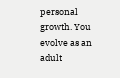personal growth. You evolve as an adult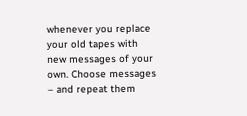whenever you replace your old tapes with new messages of your own. Choose messages – and repeat them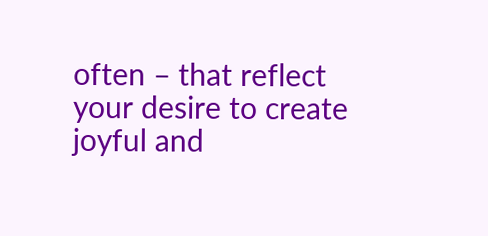often – that reflect your desire to create joyful and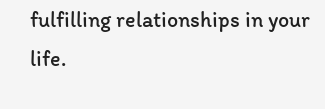fulfilling relationships in your life.